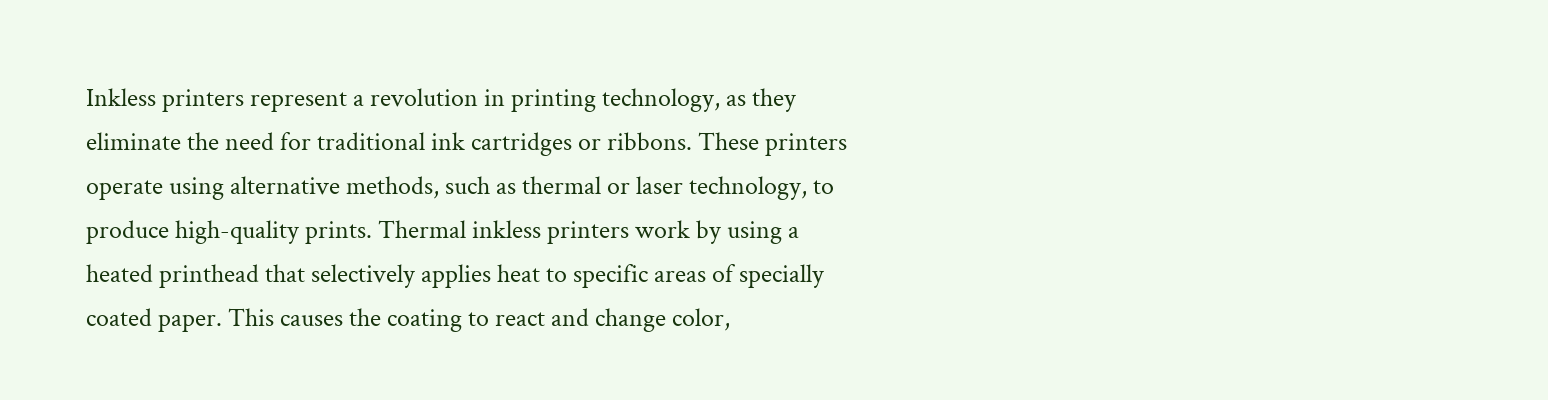Inkless printers represent a revolution in printing technology, as they eliminate the need for traditional ink cartridges or ribbons. These printers operate using alternative methods, such as thermal or laser technology, to produce high-quality prints. Thermal inkless printers work by using a heated printhead that selectively applies heat to specific areas of specially coated paper. This causes the coating to react and change color,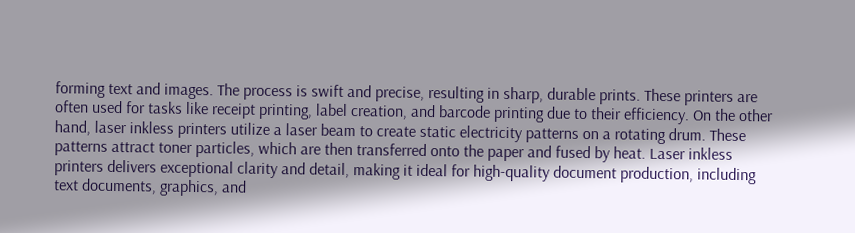forming text and images. The process is swift and precise, resulting in sharp, durable prints. These printers are often used for tasks like receipt printing, label creation, and barcode printing due to their efficiency. On the other hand, laser inkless printers utilize a laser beam to create static electricity patterns on a rotating drum. These patterns attract toner particles, which are then transferred onto the paper and fused by heat. Laser inkless printers delivers exceptional clarity and detail, making it ideal for high-quality document production, including text documents, graphics, and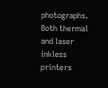photographs. Both thermal and laser inkless printers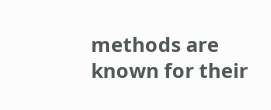methods are known for their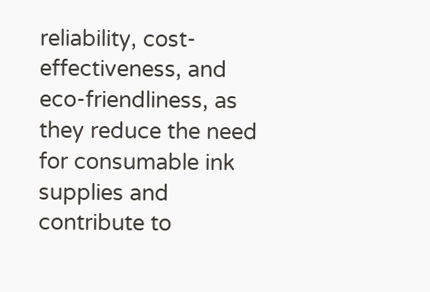reliability, cost-effectiveness, and eco-friendliness, as they reduce the need for consumable ink supplies and contribute to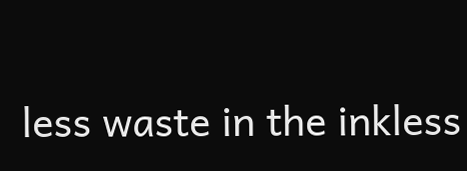less waste in the inkless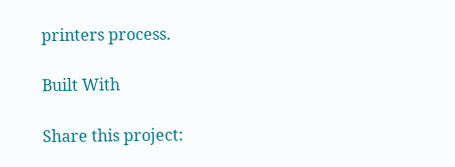printers process.

Built With

Share this project: